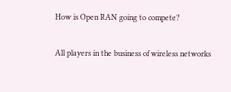How is Open RAN going to compete?

All players in the business of wireless networks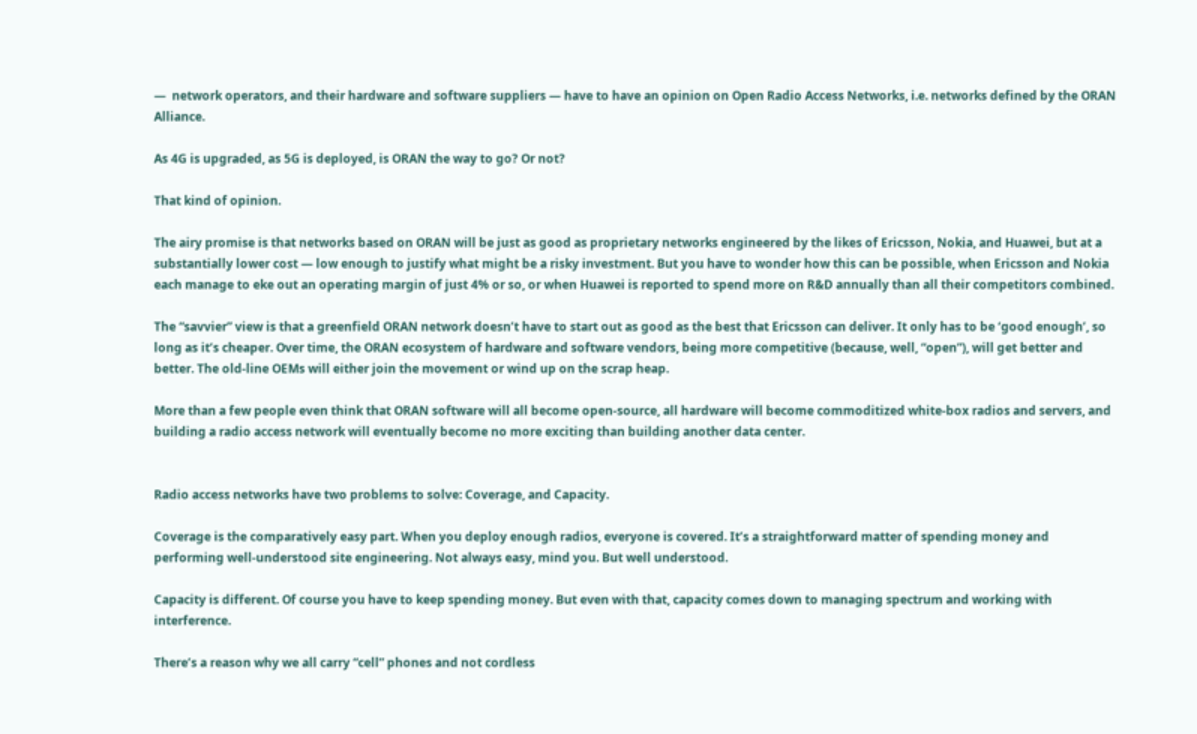—  network operators, and their hardware and software suppliers — have to have an opinion on Open Radio Access Networks, i.e. networks defined by the ORAN Alliance.

As 4G is upgraded, as 5G is deployed, is ORAN the way to go? Or not?

That kind of opinion.

The airy promise is that networks based on ORAN will be just as good as proprietary networks engineered by the likes of Ericsson, Nokia, and Huawei, but at a substantially lower cost — low enough to justify what might be a risky investment. But you have to wonder how this can be possible, when Ericsson and Nokia each manage to eke out an operating margin of just 4% or so, or when Huawei is reported to spend more on R&D annually than all their competitors combined.

The “savvier” view is that a greenfield ORAN network doesn’t have to start out as good as the best that Ericsson can deliver. It only has to be ‘good enough’, so long as it’s cheaper. Over time, the ORAN ecosystem of hardware and software vendors, being more competitive (because, well, “open”), will get better and better. The old-line OEMs will either join the movement or wind up on the scrap heap.

More than a few people even think that ORAN software will all become open-source, all hardware will become commoditized white-box radios and servers, and building a radio access network will eventually become no more exciting than building another data center.


Radio access networks have two problems to solve: Coverage, and Capacity.

Coverage is the comparatively easy part. When you deploy enough radios, everyone is covered. It’s a straightforward matter of spending money and performing well-understood site engineering. Not always easy, mind you. But well understood.

Capacity is different. Of course you have to keep spending money. But even with that, capacity comes down to managing spectrum and working with interference.

There’s a reason why we all carry “cell” phones and not cordless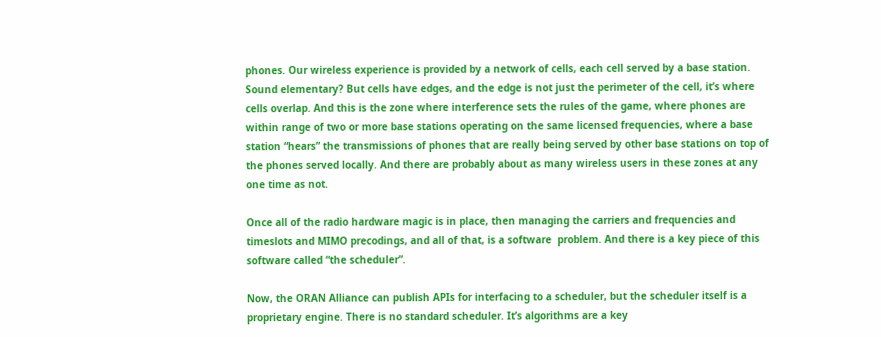phones. Our wireless experience is provided by a network of cells, each cell served by a base station. Sound elementary? But cells have edges, and the edge is not just the perimeter of the cell, it’s where cells overlap. And this is the zone where interference sets the rules of the game, where phones are within range of two or more base stations operating on the same licensed frequencies, where a base station “hears” the transmissions of phones that are really being served by other base stations on top of the phones served locally. And there are probably about as many wireless users in these zones at any one time as not.

Once all of the radio hardware magic is in place, then managing the carriers and frequencies and timeslots and MIMO precodings, and all of that, is a software  problem. And there is a key piece of this software called “the scheduler”.

Now, the ORAN Alliance can publish APIs for interfacing to a scheduler, but the scheduler itself is a proprietary engine. There is no standard scheduler. It’s algorithms are a key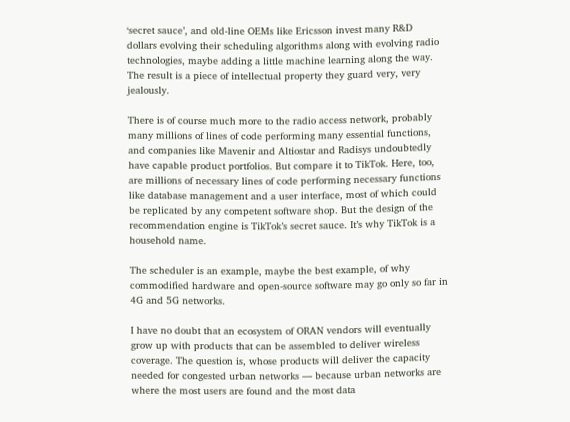‘secret sauce’, and old-line OEMs like Ericsson invest many R&D dollars evolving their scheduling algorithms along with evolving radio technologies, maybe adding a little machine learning along the way. The result is a piece of intellectual property they guard very, very jealously.

There is of course much more to the radio access network, probably many millions of lines of code performing many essential functions, and companies like Mavenir and Altiostar and Radisys undoubtedly have capable product portfolios. But compare it to TikTok. Here, too, are millions of necessary lines of code performing necessary functions like database management and a user interface, most of which could be replicated by any competent software shop. But the design of the recommendation engine is TikTok’s secret sauce. It’s why TikTok is a household name.

The scheduler is an example, maybe the best example, of why commodified hardware and open-source software may go only so far in 4G and 5G networks.

I have no doubt that an ecosystem of ORAN vendors will eventually grow up with products that can be assembled to deliver wireless coverage. The question is, whose products will deliver the capacity needed for congested urban networks — because urban networks are where the most users are found and the most data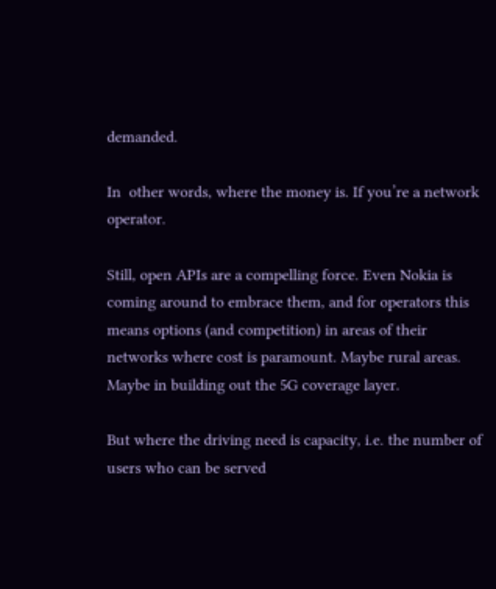demanded.

In  other words, where the money is. If you’re a network operator.

Still, open APIs are a compelling force. Even Nokia is coming around to embrace them, and for operators this means options (and competition) in areas of their networks where cost is paramount. Maybe rural areas. Maybe in building out the 5G coverage layer.

But where the driving need is capacity, i.e. the number of users who can be served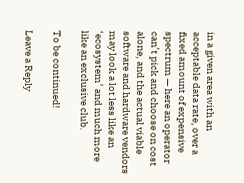in a given area with an acceptable data rate, over a fixed amount of expensive spectrum — here an operator can’t pick and choose on cost alone, and the actual viable software and hardware vendors may look a lot less like an ‘ecosystem’ and much more like an exclusive club.

To be continued!

Leave a Reply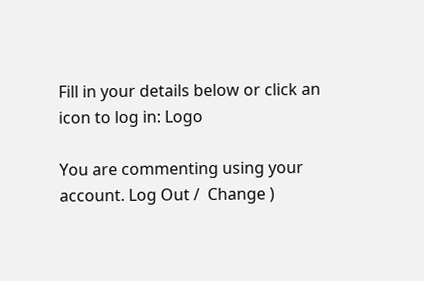Fill in your details below or click an icon to log in: Logo

You are commenting using your account. Log Out /  Change )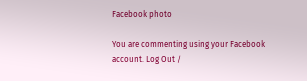Facebook photo

You are commenting using your Facebook account. Log Out /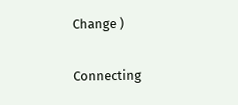Change )

Connecting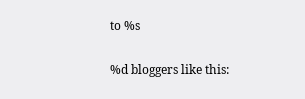to %s

%d bloggers like this: